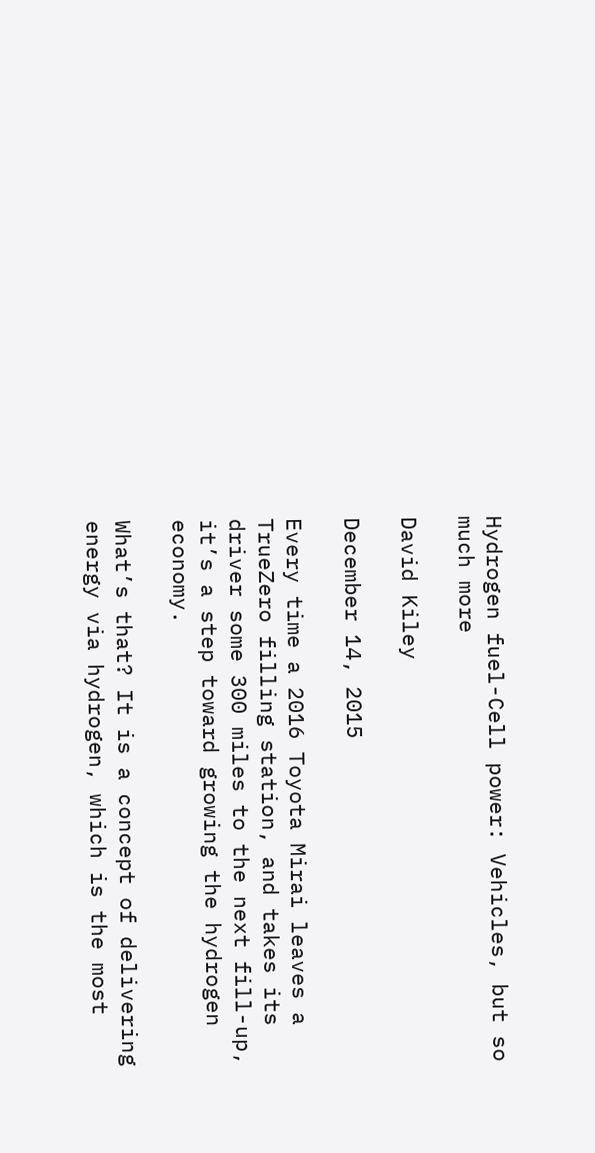Hydrogen fuel-Cell power: Vehicles, but so much more

David Kiley

December 14, 2015

Every time a 2016 Toyota Mirai leaves a TrueZero filling station, and takes its driver some 300 miles to the next fill-up, it’s a step toward growing the hydrogen economy.

What’s that? It is a concept of delivering energy via hydrogen, which is the most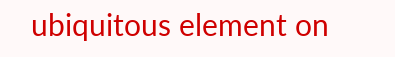ubiquitous element on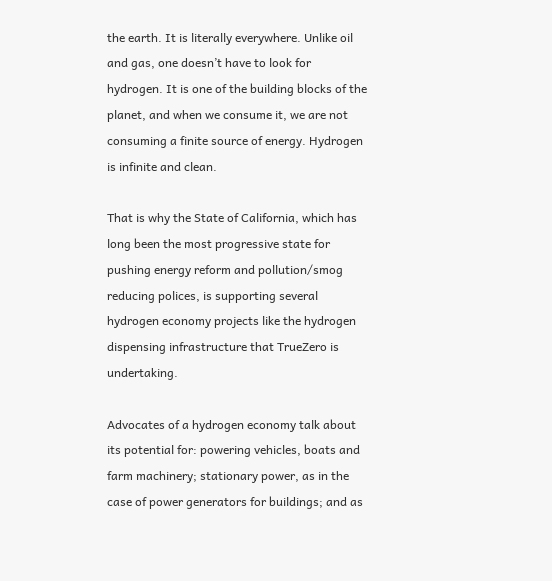the earth. It is literally everywhere. Unlike oil and gas, one doesn’t have to look for hydrogen. It is one of the building blocks of the planet, and when we consume it, we are not consuming a finite source of energy. Hydrogen is infinite and clean.

That is why the State of California, which has long been the most progressive state for pushing energy reform and pollution/smog reducing polices, is supporting several hydrogen economy projects like the hydrogen dispensing infrastructure that TrueZero is undertaking.

Advocates of a hydrogen economy talk about its potential for: powering vehicles, boats and farm machinery; stationary power, as in the case of power generators for buildings; and as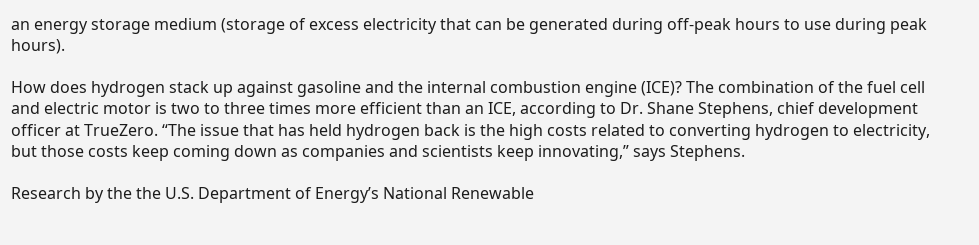an energy storage medium (storage of excess electricity that can be generated during off-peak hours to use during peak hours).

How does hydrogen stack up against gasoline and the internal combustion engine (ICE)? The combination of the fuel cell and electric motor is two to three times more efficient than an ICE, according to Dr. Shane Stephens, chief development officer at TrueZero. “The issue that has held hydrogen back is the high costs related to converting hydrogen to electricity, but those costs keep coming down as companies and scientists keep innovating,” says Stephens.

Research by the the U.S. Department of Energy’s National Renewable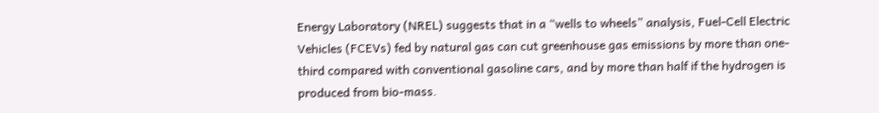Energy Laboratory (NREL) suggests that in a “wells to wheels” analysis, Fuel-Cell Electric Vehicles (FCEVs) fed by natural gas can cut greenhouse gas emissions by more than one-third compared with conventional gasoline cars, and by more than half if the hydrogen is produced from bio-mass.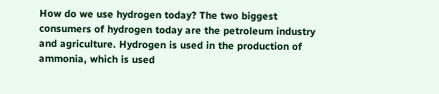How do we use hydrogen today? The two biggest consumers of hydrogen today are the petroleum industry and agriculture. Hydrogen is used in the production of ammonia, which is used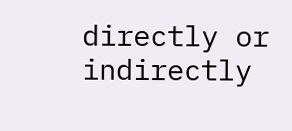directly or indirectly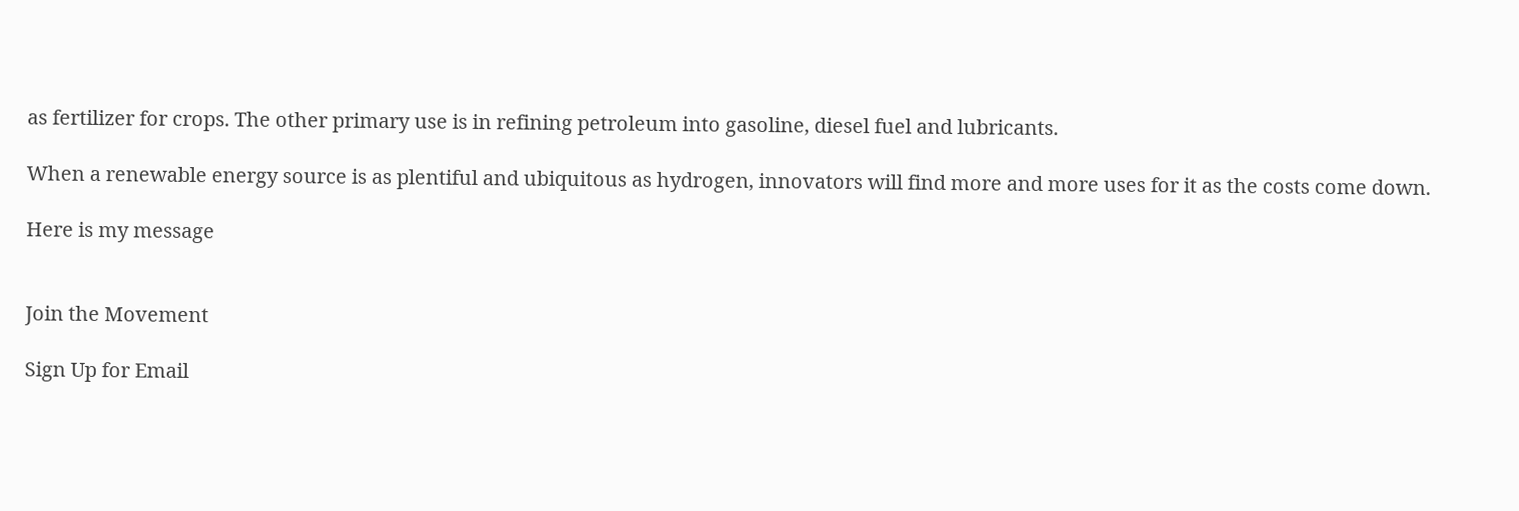as fertilizer for crops. The other primary use is in refining petroleum into gasoline, diesel fuel and lubricants.

When a renewable energy source is as plentiful and ubiquitous as hydrogen, innovators will find more and more uses for it as the costs come down.

Here is my message


Join the Movement

Sign Up for Email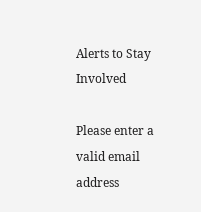Alerts to Stay Involved

Please enter a valid email address